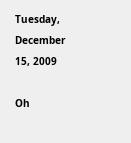Tuesday, December 15, 2009

Oh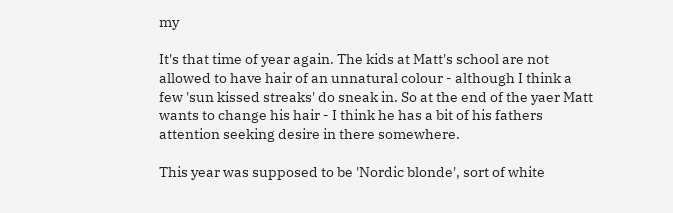my

It's that time of year again. The kids at Matt's school are not allowed to have hair of an unnatural colour - although I think a few 'sun kissed streaks' do sneak in. So at the end of the yaer Matt wants to change his hair - I think he has a bit of his fathers attention seeking desire in there somewhere.

This year was supposed to be 'Nordic blonde', sort of white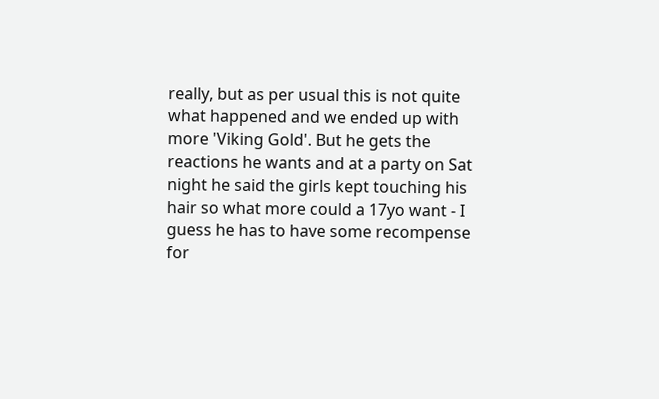really, but as per usual this is not quite what happened and we ended up with more 'Viking Gold'. But he gets the reactions he wants and at a party on Sat night he said the girls kept touching his hair so what more could a 17yo want - I guess he has to have some recompense for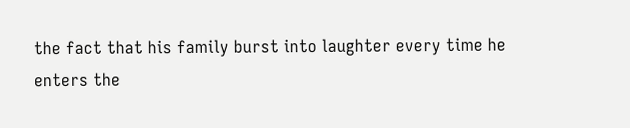the fact that his family burst into laughter every time he enters the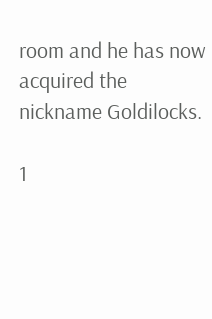room and he has now acquired the nickname Goldilocks.

1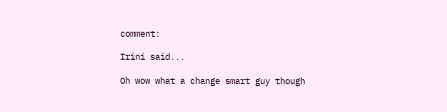comment:

Irini said...

Oh wow what a change smart guy though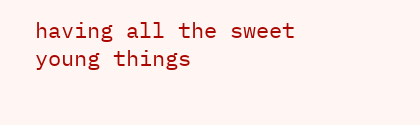having all the sweet young things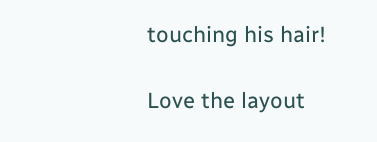touching his hair!

Love the layout